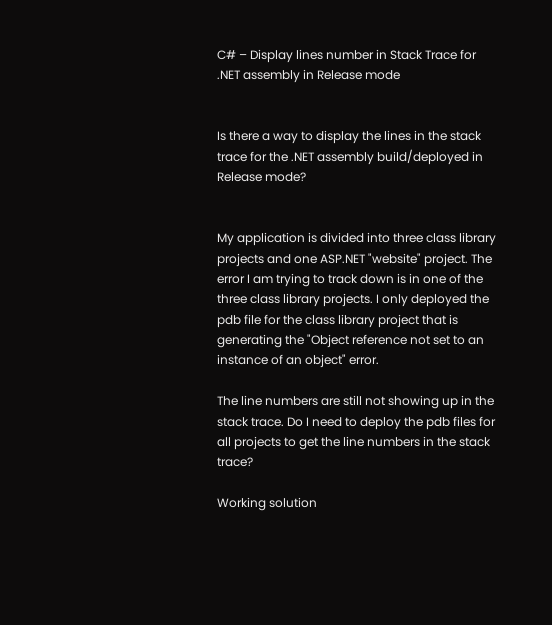C# – Display lines number in Stack Trace for .NET assembly in Release mode


Is there a way to display the lines in the stack trace for the .NET assembly build/deployed in Release mode?


My application is divided into three class library projects and one ASP.NET "website" project. The error I am trying to track down is in one of the three class library projects. I only deployed the pdb file for the class library project that is generating the "Object reference not set to an instance of an object" error.

The line numbers are still not showing up in the stack trace. Do I need to deploy the pdb files for all projects to get the line numbers in the stack trace?

Working solution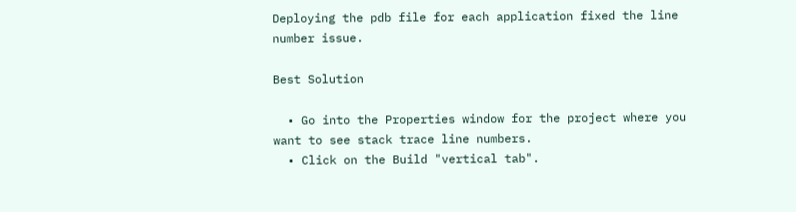Deploying the pdb file for each application fixed the line number issue.

Best Solution

  • Go into the Properties window for the project where you want to see stack trace line numbers.
  • Click on the Build "vertical tab".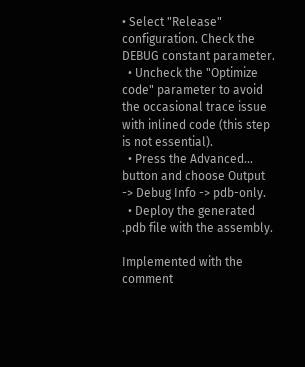• Select "Release" configuration. Check the DEBUG constant parameter.
  • Uncheck the "Optimize code" parameter to avoid the occasional trace issue with inlined code (this step is not essential).
  • Press the Advanced... button and choose Output -> Debug Info -> pdb-only.
  • Deploy the generated .pdb file with the assembly.

Implemented with the comment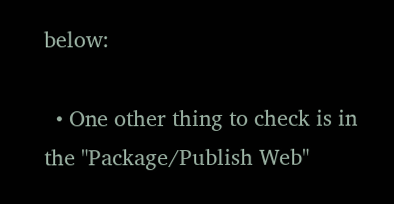below:

  • One other thing to check is in the "Package/Publish Web"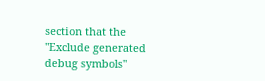section that the "Exclude generated debug symbols"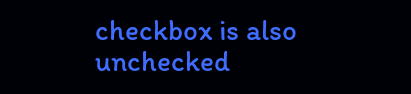checkbox is also unchecked